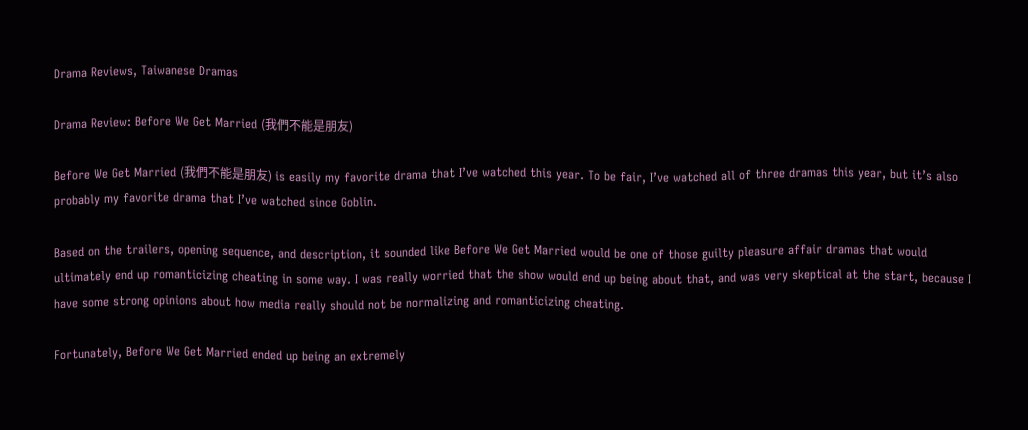Drama Reviews, Taiwanese Dramas

Drama Review: Before We Get Married (我們不能是朋友)

Before We Get Married (我們不能是朋友) is easily my favorite drama that I’ve watched this year. To be fair, I’ve watched all of three dramas this year, but it’s also probably my favorite drama that I’ve watched since Goblin.

Based on the trailers, opening sequence, and description, it sounded like Before We Get Married would be one of those guilty pleasure affair dramas that would ultimately end up romanticizing cheating in some way. I was really worried that the show would end up being about that, and was very skeptical at the start, because I have some strong opinions about how media really should not be normalizing and romanticizing cheating.

Fortunately, Before We Get Married ended up being an extremely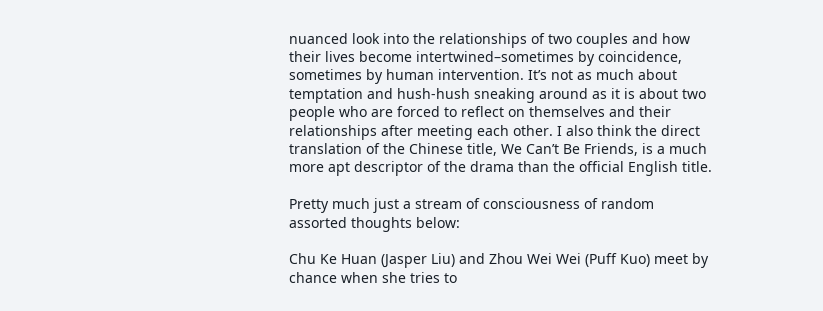nuanced look into the relationships of two couples and how their lives become intertwined–sometimes by coincidence, sometimes by human intervention. It’s not as much about temptation and hush-hush sneaking around as it is about two people who are forced to reflect on themselves and their relationships after meeting each other. I also think the direct translation of the Chinese title, We Can’t Be Friends, is a much more apt descriptor of the drama than the official English title.

Pretty much just a stream of consciousness of random assorted thoughts below:

Chu Ke Huan (Jasper Liu) and Zhou Wei Wei (Puff Kuo) meet by chance when she tries to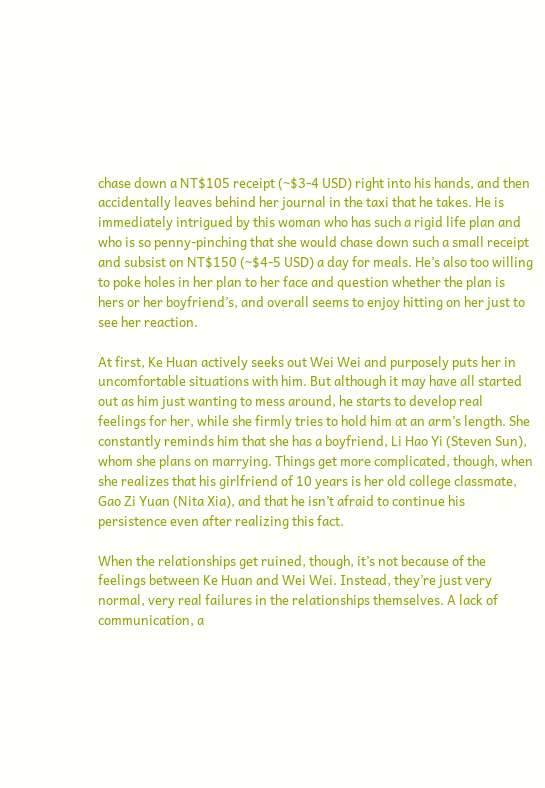chase down a NT$105 receipt (~$3-4 USD) right into his hands, and then accidentally leaves behind her journal in the taxi that he takes. He is immediately intrigued by this woman who has such a rigid life plan and who is so penny-pinching that she would chase down such a small receipt and subsist on NT$150 (~$4-5 USD) a day for meals. He’s also too willing to poke holes in her plan to her face and question whether the plan is hers or her boyfriend’s, and overall seems to enjoy hitting on her just to see her reaction.

At first, Ke Huan actively seeks out Wei Wei and purposely puts her in uncomfortable situations with him. But although it may have all started out as him just wanting to mess around, he starts to develop real feelings for her, while she firmly tries to hold him at an arm’s length. She constantly reminds him that she has a boyfriend, Li Hao Yi (Steven Sun), whom she plans on marrying. Things get more complicated, though, when she realizes that his girlfriend of 10 years is her old college classmate, Gao Zi Yuan (Nita Xia), and that he isn’t afraid to continue his persistence even after realizing this fact.

When the relationships get ruined, though, it’s not because of the feelings between Ke Huan and Wei Wei. Instead, they’re just very normal, very real failures in the relationships themselves. A lack of communication, a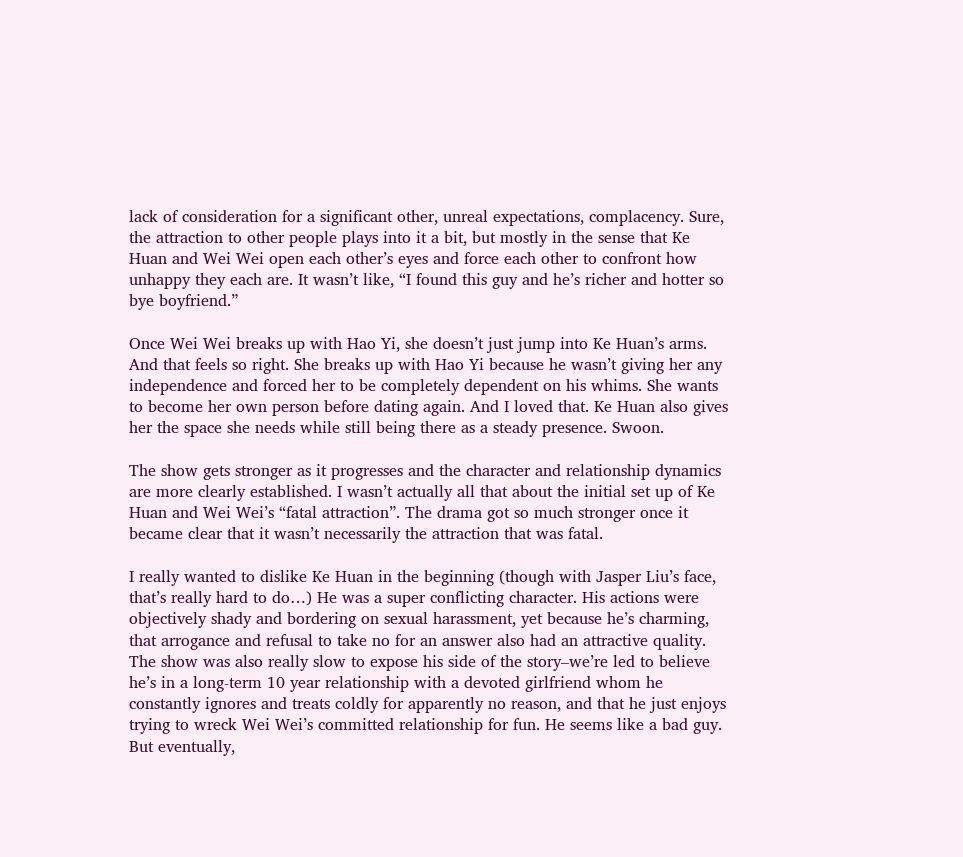lack of consideration for a significant other, unreal expectations, complacency. Sure, the attraction to other people plays into it a bit, but mostly in the sense that Ke Huan and Wei Wei open each other’s eyes and force each other to confront how unhappy they each are. It wasn’t like, “I found this guy and he’s richer and hotter so bye boyfriend.”

Once Wei Wei breaks up with Hao Yi, she doesn’t just jump into Ke Huan’s arms. And that feels so right. She breaks up with Hao Yi because he wasn’t giving her any independence and forced her to be completely dependent on his whims. She wants to become her own person before dating again. And I loved that. Ke Huan also gives her the space she needs while still being there as a steady presence. Swoon.

The show gets stronger as it progresses and the character and relationship dynamics are more clearly established. I wasn’t actually all that about the initial set up of Ke Huan and Wei Wei’s “fatal attraction”. The drama got so much stronger once it became clear that it wasn’t necessarily the attraction that was fatal.

I really wanted to dislike Ke Huan in the beginning (though with Jasper Liu’s face, that’s really hard to do…) He was a super conflicting character. His actions were objectively shady and bordering on sexual harassment, yet because he’s charming, that arrogance and refusal to take no for an answer also had an attractive quality. The show was also really slow to expose his side of the story–we’re led to believe he’s in a long-term 10 year relationship with a devoted girlfriend whom he constantly ignores and treats coldly for apparently no reason, and that he just enjoys trying to wreck Wei Wei’s committed relationship for fun. He seems like a bad guy. But eventually,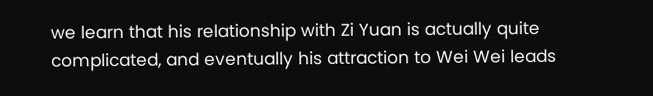we learn that his relationship with Zi Yuan is actually quite complicated, and eventually his attraction to Wei Wei leads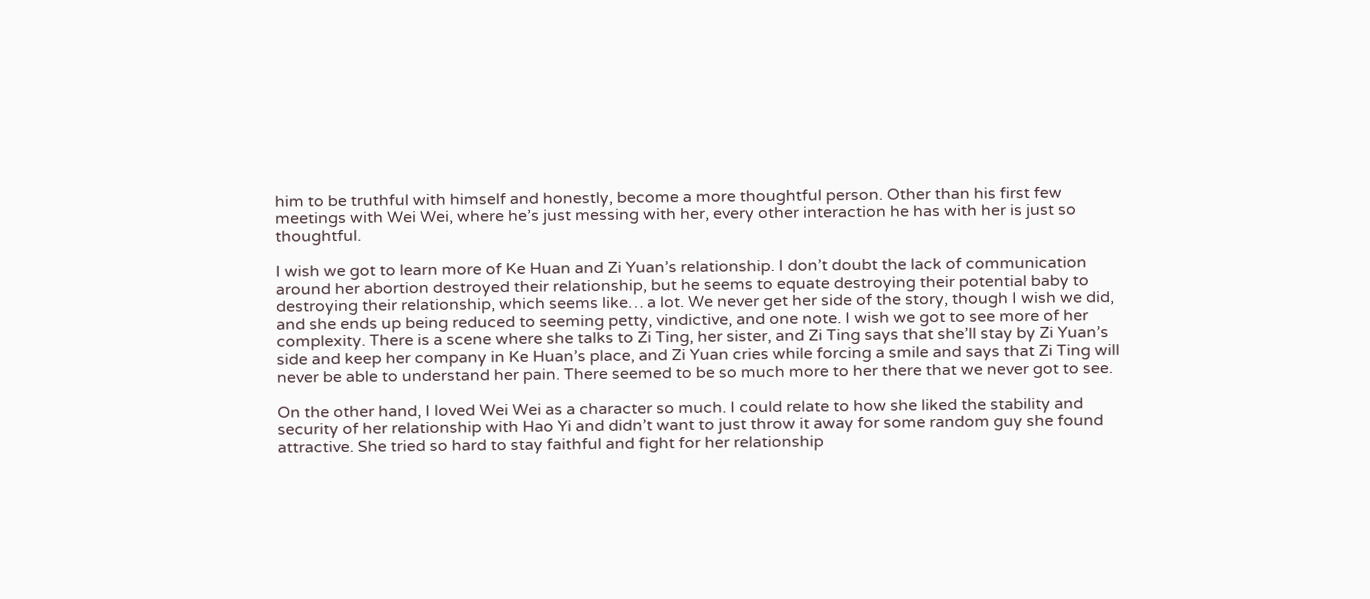him to be truthful with himself and honestly, become a more thoughtful person. Other than his first few meetings with Wei Wei, where he’s just messing with her, every other interaction he has with her is just so thoughtful.

I wish we got to learn more of Ke Huan and Zi Yuan’s relationship. I don’t doubt the lack of communication around her abortion destroyed their relationship, but he seems to equate destroying their potential baby to destroying their relationship, which seems like… a lot. We never get her side of the story, though I wish we did, and she ends up being reduced to seeming petty, vindictive, and one note. I wish we got to see more of her complexity. There is a scene where she talks to Zi Ting, her sister, and Zi Ting says that she’ll stay by Zi Yuan’s side and keep her company in Ke Huan’s place, and Zi Yuan cries while forcing a smile and says that Zi Ting will never be able to understand her pain. There seemed to be so much more to her there that we never got to see.

On the other hand, I loved Wei Wei as a character so much. I could relate to how she liked the stability and security of her relationship with Hao Yi and didn’t want to just throw it away for some random guy she found attractive. She tried so hard to stay faithful and fight for her relationship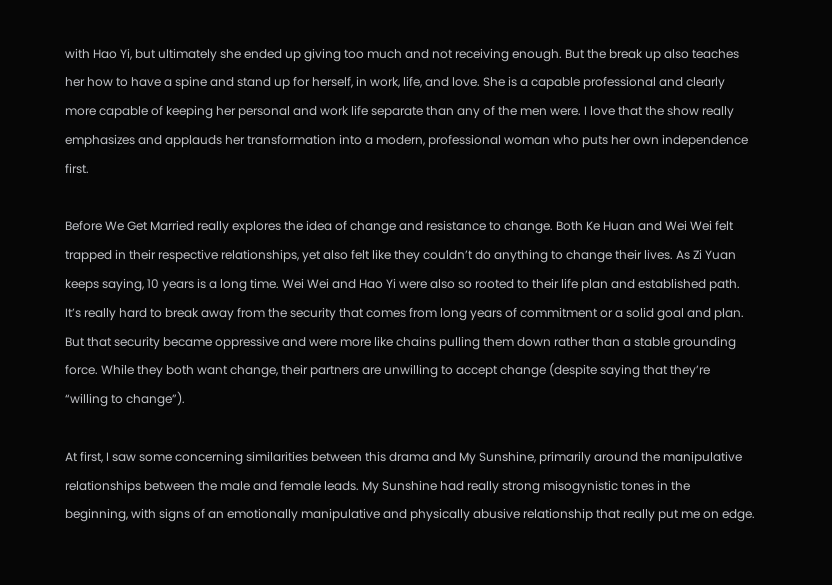with Hao Yi, but ultimately she ended up giving too much and not receiving enough. But the break up also teaches her how to have a spine and stand up for herself, in work, life, and love. She is a capable professional and clearly more capable of keeping her personal and work life separate than any of the men were. I love that the show really emphasizes and applauds her transformation into a modern, professional woman who puts her own independence first.

Before We Get Married really explores the idea of change and resistance to change. Both Ke Huan and Wei Wei felt trapped in their respective relationships, yet also felt like they couldn’t do anything to change their lives. As Zi Yuan keeps saying, 10 years is a long time. Wei Wei and Hao Yi were also so rooted to their life plan and established path. It’s really hard to break away from the security that comes from long years of commitment or a solid goal and plan. But that security became oppressive and were more like chains pulling them down rather than a stable grounding force. While they both want change, their partners are unwilling to accept change (despite saying that they’re “willing to change”).

At first, I saw some concerning similarities between this drama and My Sunshine, primarily around the manipulative relationships between the male and female leads. My Sunshine had really strong misogynistic tones in the beginning, with signs of an emotionally manipulative and physically abusive relationship that really put me on edge.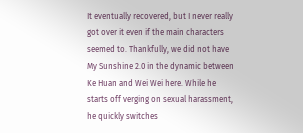It eventually recovered, but I never really got over it even if the main characters seemed to. Thankfully, we did not have My Sunshine 2.0 in the dynamic between Ke Huan and Wei Wei here. While he starts off verging on sexual harassment, he quickly switches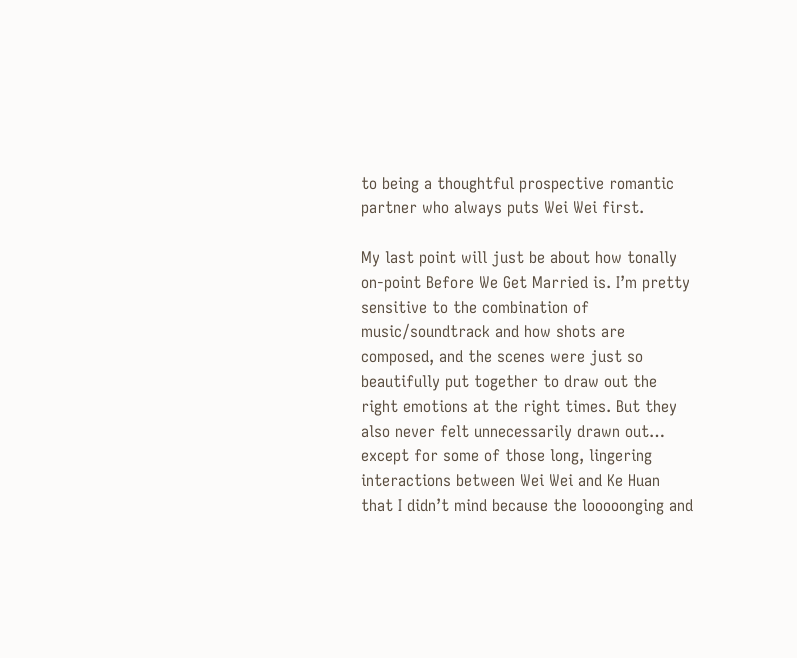to being a thoughtful prospective romantic partner who always puts Wei Wei first.

My last point will just be about how tonally on-point Before We Get Married is. I’m pretty sensitive to the combination of music/soundtrack and how shots are composed, and the scenes were just so beautifully put together to draw out the right emotions at the right times. But they also never felt unnecessarily drawn out… except for some of those long, lingering interactions between Wei Wei and Ke Huan that I didn’t mind because the looooonging and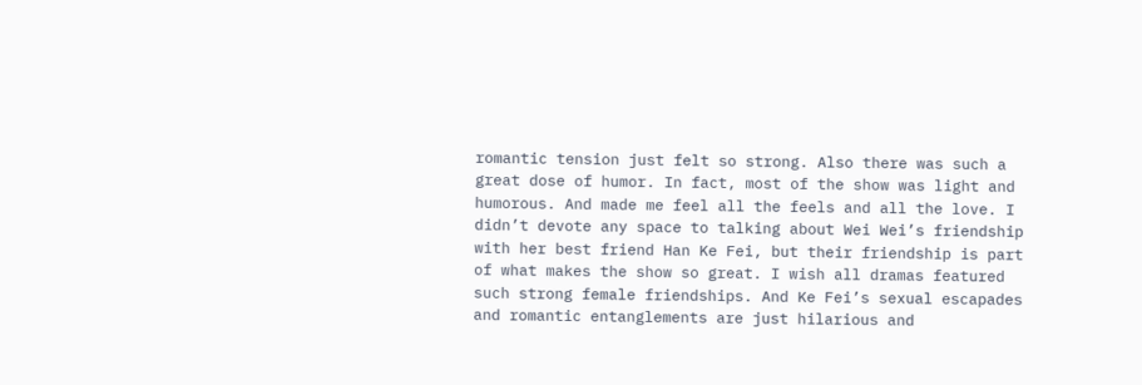romantic tension just felt so strong. Also there was such a great dose of humor. In fact, most of the show was light and humorous. And made me feel all the feels and all the love. I didn’t devote any space to talking about Wei Wei’s friendship with her best friend Han Ke Fei, but their friendship is part of what makes the show so great. I wish all dramas featured such strong female friendships. And Ke Fei’s sexual escapades and romantic entanglements are just hilarious and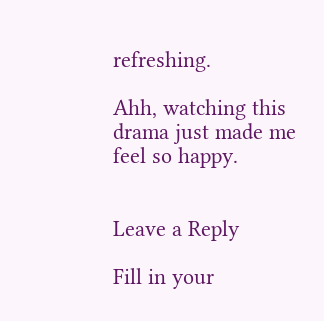refreshing.

Ahh, watching this drama just made me feel so happy.


Leave a Reply

Fill in your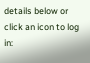details below or click an icon to log in: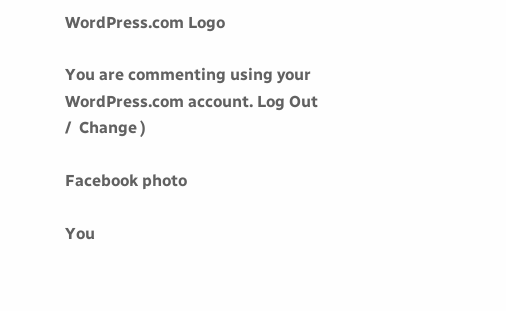WordPress.com Logo

You are commenting using your WordPress.com account. Log Out /  Change )

Facebook photo

You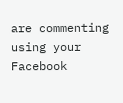are commenting using your Facebook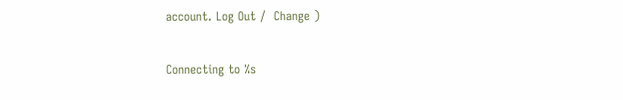account. Log Out /  Change )

Connecting to %s